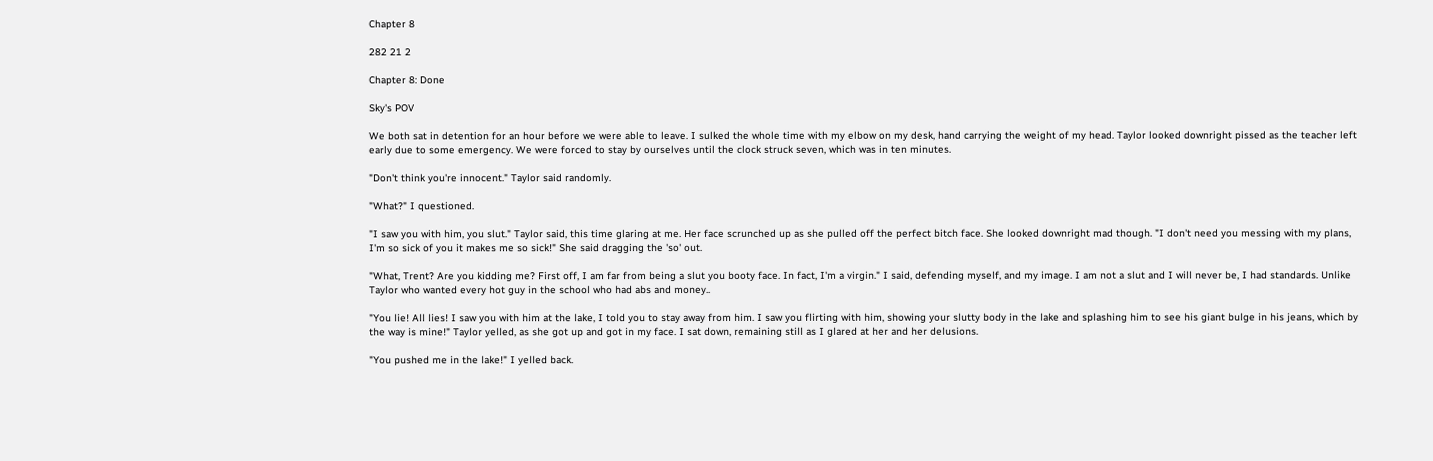Chapter 8

282 21 2

Chapter 8: Done

Sky's POV

We both sat in detention for an hour before we were able to leave. I sulked the whole time with my elbow on my desk, hand carrying the weight of my head. Taylor looked downright pissed as the teacher left early due to some emergency. We were forced to stay by ourselves until the clock struck seven, which was in ten minutes.

"Don't think you're innocent." Taylor said randomly.

"What?" I questioned.

"I saw you with him, you slut." Taylor said, this time glaring at me. Her face scrunched up as she pulled off the perfect bitch face. She looked downright mad though. "I don't need you messing with my plans, I'm so sick of you it makes me so sick!" She said dragging the 'so' out.

"What, Trent? Are you kidding me? First off, I am far from being a slut you booty face. In fact, I'm a virgin." I said, defending myself, and my image. I am not a slut and I will never be, I had standards. Unlike Taylor who wanted every hot guy in the school who had abs and money..

"You lie! All lies! I saw you with him at the lake, I told you to stay away from him. I saw you flirting with him, showing your slutty body in the lake and splashing him to see his giant bulge in his jeans, which by the way is mine!" Taylor yelled, as she got up and got in my face. I sat down, remaining still as I glared at her and her delusions.

"You pushed me in the lake!" I yelled back.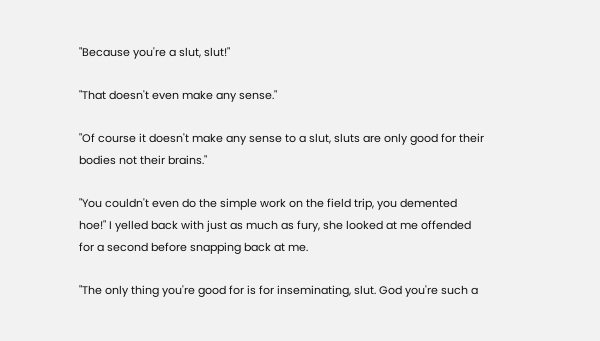"Because you're a slut, slut!"

"That doesn't even make any sense."

"Of course it doesn't make any sense to a slut, sluts are only good for their bodies not their brains."

"You couldn't even do the simple work on the field trip, you demented hoe!" I yelled back with just as much as fury, she looked at me offended for a second before snapping back at me.

"The only thing you're good for is for inseminating, slut. God you're such a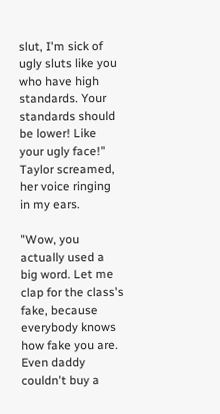slut, I'm sick of ugly sluts like you who have high standards. Your standards should be lower! Like your ugly face!" Taylor screamed, her voice ringing in my ears.

"Wow, you actually used a big word. Let me clap for the class's fake, because everybody knows how fake you are. Even daddy couldn't buy a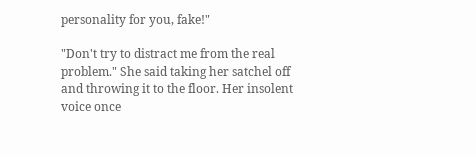personality for you, fake!"

"Don't try to distract me from the real problem." She said taking her satchel off and throwing it to the floor. Her insolent voice once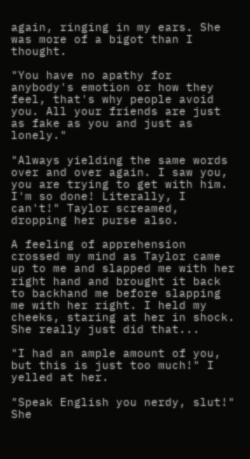again, ringing in my ears. She was more of a bigot than I thought.

"You have no apathy for anybody's emotion or how they feel, that's why people avoid you. All your friends are just as fake as you and just as lonely."

"Always yielding the same words over and over again. I saw you, you are trying to get with him. I'm so done! Literally, I can't!" Taylor screamed, dropping her purse also.

A feeling of apprehension crossed my mind as Taylor came up to me and slapped me with her right hand and brought it back to backhand me before slapping me with her right. I held my cheeks, staring at her in shock. She really just did that...

"I had an ample amount of you, but this is just too much!" I yelled at her.

"Speak English you nerdy, slut!" She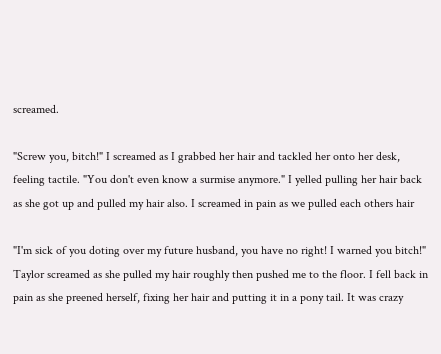screamed.

"Screw you, bitch!" I screamed as I grabbed her hair and tackled her onto her desk, feeling tactile. "You don't even know a surmise anymore." I yelled pulling her hair back as she got up and pulled my hair also. I screamed in pain as we pulled each others hair

"I'm sick of you doting over my future husband, you have no right! I warned you bitch!" Taylor screamed as she pulled my hair roughly then pushed me to the floor. I fell back in pain as she preened herself, fixing her hair and putting it in a pony tail. It was crazy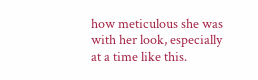how meticulous she was with her look, especially at a time like this.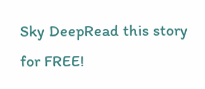Sky DeepRead this story for FREE!